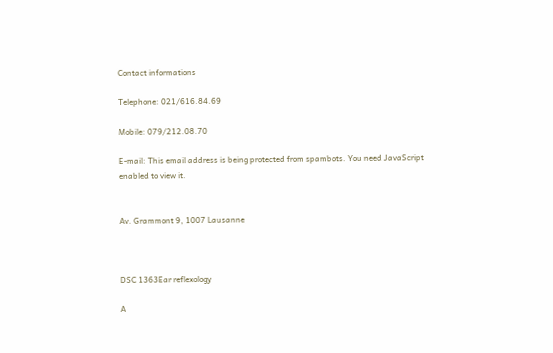Contact informations

Telephone: 021/616.84.69

Mobile: 079/212.08.70

E-mail: This email address is being protected from spambots. You need JavaScript enabled to view it.


Av. Grammont 9, 1007 Lausanne



DSC 1363Ear reflexology

A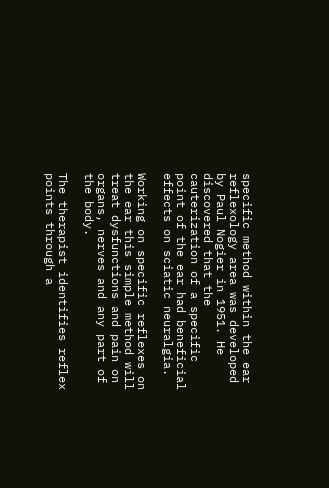specific method within the ear reflexology area was developed by Paul Nogier in 1951. He discovered that the cauterization of a specific point of the ear had beneficial effects on sciatic neuralgia.

Working on specific reflexes on the ear this simple method will treat dysfunctions and pain on organs, nerves and any part of the body.

The therapist identifies reflex points through a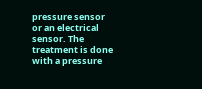pressure sensor or an electrical sensor. The treatment is done with a pressure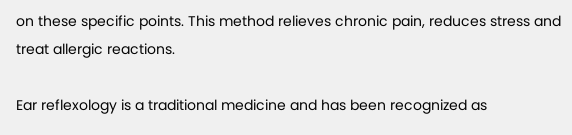on these specific points. This method relieves chronic pain, reduces stress and treat allergic reactions.

Ear reflexology is a traditional medicine and has been recognized as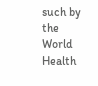such by the World Health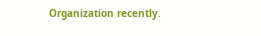Organization recently.